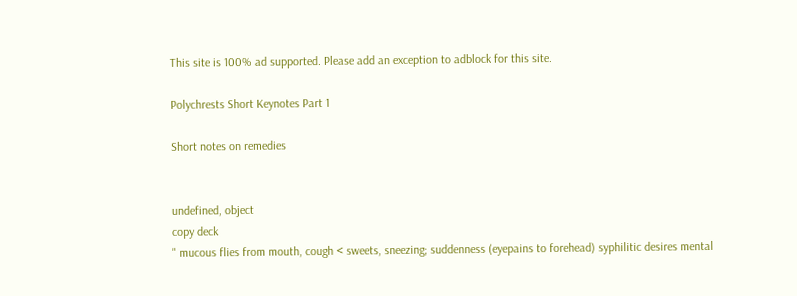This site is 100% ad supported. Please add an exception to adblock for this site.

Polychrests Short Keynotes Part 1

Short notes on remedies


undefined, object
copy deck
" mucous flies from mouth, cough < sweets, sneezing; suddenness (eyepains to forehead) syphilitic desires mental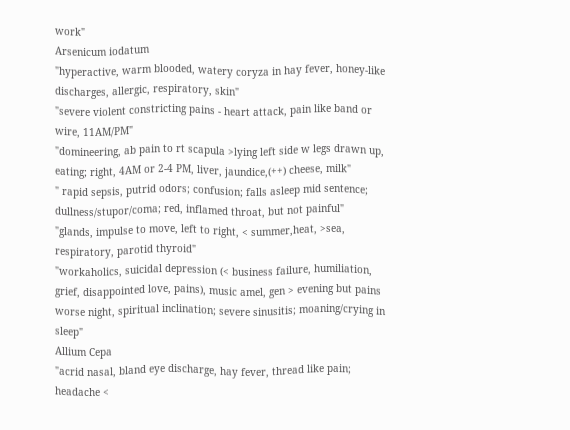work"
Arsenicum iodatum
"hyperactive, warm blooded, watery coryza in hay fever, honey-like discharges, allergic, respiratory, skin"
"severe violent constricting pains - heart attack, pain like band or wire, 11AM/PM"
"domineering, ab pain to rt scapula >lying left side w legs drawn up, eating; right, 4AM or 2-4 PM, liver, jaundice,(++) cheese, milk"
" rapid sepsis, putrid odors; confusion; falls asleep mid sentence; dullness/stupor/coma; red, inflamed throat, but not painful"
"glands, impulse to move, left to right, < summer,heat, >sea, respiratory, parotid thyroid"
"workaholics, suicidal depression (< business failure, humiliation, grief, disappointed love, pains), music amel, gen > evening but pains worse night, spiritual inclination; severe sinusitis; moaning/crying in sleep"
Allium Cepa
"acrid nasal, bland eye discharge, hay fever, thread like pain; headache <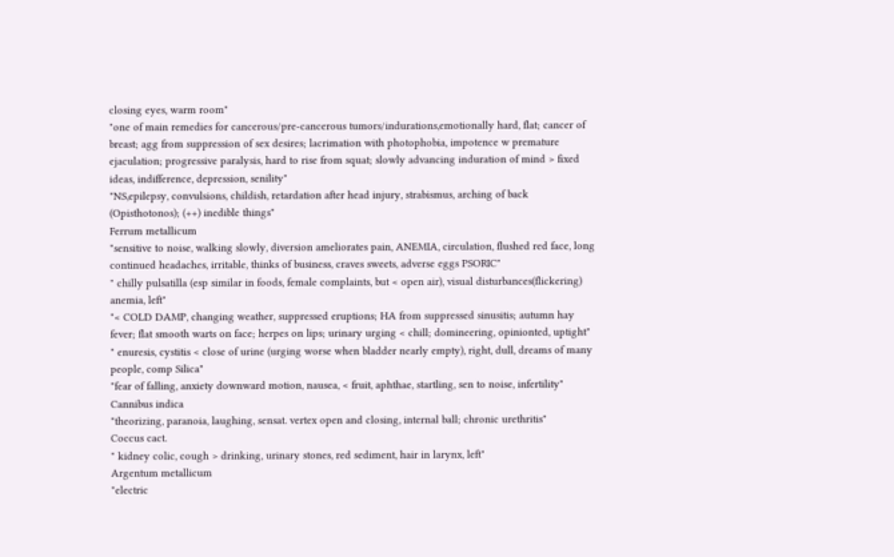closing eyes, warm room"
"one of main remedies for cancerous/pre-cancerous tumors/indurations,emotionally hard, flat; cancer of breast; agg from suppression of sex desires; lacrimation with photophobia, impotence w premature ejaculation; progressive paralysis, hard to rise from squat; slowly advancing induration of mind > fixed ideas, indifference, depression, senility"
"NS,epilepsy, convulsions, childish, retardation after head injury, strabismus, arching of back (Opisthotonos); (++) inedible things"
Ferrum metallicum
"sensitive to noise, walking slowly, diversion ameliorates pain, ANEMIA, circulation, flushed red face, long continued headaches, irritable, thinks of business, craves sweets, adverse eggs PSORIC"
" chilly pulsatilla (esp similar in foods, female complaints, but < open air), visual disturbances(flickering) anemia, left"
"< COLD DAMP, changing weather, suppressed eruptions; HA from suppressed sinusitis; autumn hay fever; flat smooth warts on face; herpes on lips; urinary urging < chill; domineering, opinionted, uptight"
" enuresis, cystitis < close of urine (urging worse when bladder nearly empty), right, dull, dreams of many people, comp Silica"
"fear of falling, anxiety downward motion, nausea, < fruit, aphthae, startling, sen to noise, infertility"
Cannibus indica
"theorizing, paranoia, laughing, sensat. vertex open and closing, internal ball; chronic urethritis"
Coccus cact.
" kidney colic, cough > drinking, urinary stones, red sediment, hair in larynx, left"
Argentum metallicum
"electric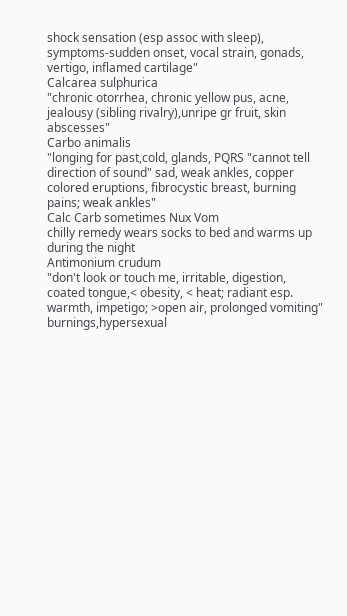shock sensation (esp assoc with sleep), symptoms-sudden onset, vocal strain, gonads, vertigo, inflamed cartilage"
Calcarea sulphurica
"chronic otorrhea, chronic yellow pus, acne, jealousy (sibling rivalry),unripe gr fruit, skin abscesses"
Carbo animalis
"longing for past,cold, glands, PQRS "cannot tell direction of sound" sad, weak ankles, copper colored eruptions, fibrocystic breast, burning pains; weak ankles"
Calc Carb sometimes Nux Vom
chilly remedy wears socks to bed and warms up during the night
Antimonium crudum
"don't look or touch me, irritable, digestion, coated tongue,< obesity, < heat; radiant esp. warmth, impetigo; >open air, prolonged vomiting"
burnings,hypersexual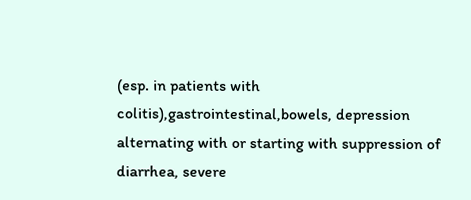(esp. in patients with colitis),gastrointestinal,bowels, depression alternating with or starting with suppression of diarrhea, severe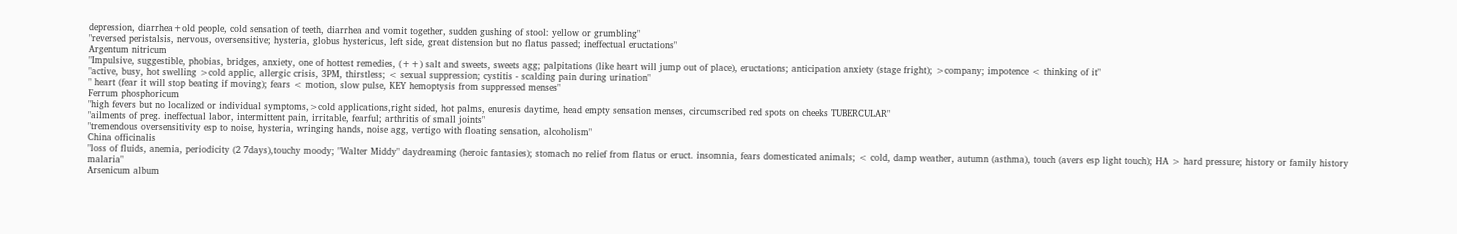depression, diarrhea+old people, cold sensation of teeth, diarrhea and vomit together, sudden gushing of stool: yellow or grumbling"
"reversed peristalsis, nervous, oversensitive; hysteria, globus hystericus, left side, great distension but no flatus passed; ineffectual eructations"
Argentum nitricum
"Impulsive, suggestible, phobias, bridges, anxiety, one of hottest remedies, (++) salt and sweets, sweets agg; palpitations (like heart will jump out of place), eructations; anticipation anxiety (stage fright); >company; impotence < thinking of it"
"active, busy, hot swelling >cold applic, allergic crisis, 3PM, thirstless; < sexual suppression; cystitis - scalding pain during urination"
" heart (fear it will stop beating if moving); fears < motion, slow pulse, KEY hemoptysis from suppressed menses"
Ferrum phosphoricum
"high fevers but no localized or individual symptoms,>cold applications,right sided, hot palms, enuresis daytime, head empty sensation menses, circumscribed red spots on cheeks TUBERCULAR"
"ailments of preg. ineffectual labor, intermittent pain, irritable, fearful; arthritis of small joints"
"tremendous oversensitivity esp to noise, hysteria, wringing hands, noise agg, vertigo with floating sensation, alcoholism"
China officinalis
"loss of fluids, anemia, periodicity (2 7days),touchy moody; "Walter Middy" daydreaming (heroic fantasies); stomach no relief from flatus or eruct. insomnia, fears domesticated animals; < cold, damp weather, autumn (asthma), touch (avers esp light touch); HA > hard pressure; history or family history malaria"
Arsenicum album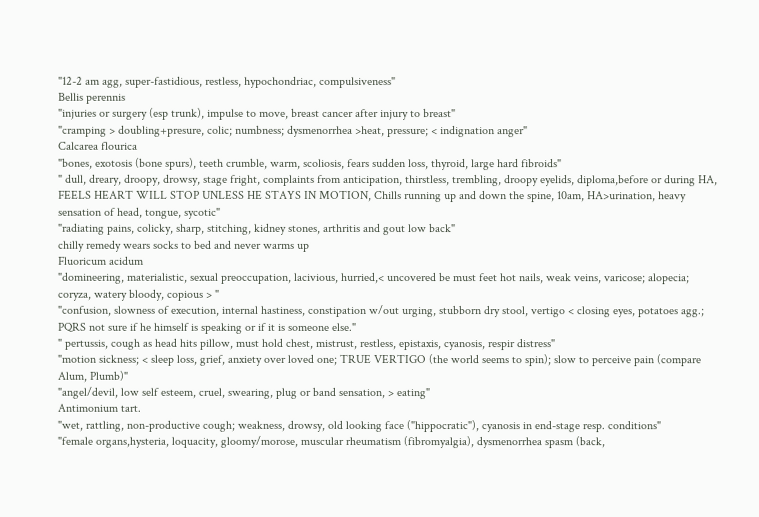"12-2 am agg, super-fastidious, restless, hypochondriac, compulsiveness"
Bellis perennis
"injuries or surgery (esp trunk), impulse to move, breast cancer after injury to breast"
"cramping > doubling+presure, colic; numbness; dysmenorrhea >heat, pressure; < indignation anger"
Calcarea flourica
"bones, exotosis (bone spurs), teeth crumble, warm, scoliosis, fears sudden loss, thyroid, large hard fibroids"
" dull, dreary, droopy, drowsy, stage fright, complaints from anticipation, thirstless, trembling, droopy eyelids, diploma,before or during HA, FEELS HEART WILL STOP UNLESS HE STAYS IN MOTION, Chills running up and down the spine, 10am, HA>urination, heavy sensation of head, tongue, sycotic"
"radiating pains, colicky, sharp, stitching, kidney stones, arthritis and gout low back"
chilly remedy wears socks to bed and never warms up
Fluoricum acidum
"domineering, materialistic, sexual preoccupation, lacivious, hurried,< uncovered be must feet hot nails, weak veins, varicose; alopecia; coryza, watery bloody, copious > "
"confusion, slowness of execution, internal hastiness, constipation w/out urging, stubborn dry stool, vertigo < closing eyes, potatoes agg.; PQRS not sure if he himself is speaking or if it is someone else."
" pertussis, cough as head hits pillow, must hold chest, mistrust, restless, epistaxis, cyanosis, respir distress"
"motion sickness; < sleep loss, grief, anxiety over loved one; TRUE VERTIGO (the world seems to spin); slow to perceive pain (compare Alum, Plumb)"
"angel/devil, low self esteem, cruel, swearing, plug or band sensation, > eating"
Antimonium tart.
"wet, rattling, non-productive cough; weakness, drowsy, old looking face ("hippocratic"), cyanosis in end-stage resp. conditions"
"female organs,hysteria, loquacity, gloomy/morose, muscular rheumatism (fibromyalgia), dysmenorrhea spasm (back,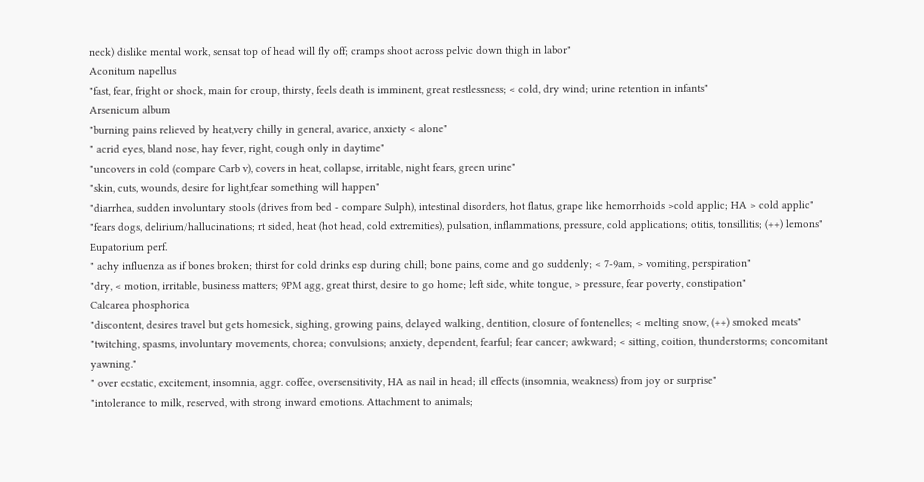neck) dislike mental work, sensat top of head will fly off; cramps shoot across pelvic down thigh in labor"
Aconitum napellus
"fast, fear, fright or shock, main for croup, thirsty, feels death is imminent, great restlessness; < cold, dry wind; urine retention in infants"
Arsenicum album
"burning pains relieved by heat,very chilly in general, avarice, anxiety < alone"
" acrid eyes, bland nose, hay fever, right, cough only in daytime"
"uncovers in cold (compare Carb v), covers in heat, collapse, irritable, night fears, green urine"
"skin, cuts, wounds, desire for light,fear something will happen"
"diarrhea, sudden involuntary stools (drives from bed - compare Sulph), intestinal disorders, hot flatus, grape like hemorrhoids >cold applic; HA > cold applic"
"fears dogs, delirium/hallucinations; rt sided, heat (hot head, cold extremities), pulsation, inflammations, pressure, cold applications; otitis, tonsillitis; (++) lemons"
Eupatorium perf.
" achy influenza as if bones broken; thirst for cold drinks esp during chill; bone pains, come and go suddenly; < 7-9am, > vomiting, perspiration"
"dry, < motion, irritable, business matters; 9PM agg, great thirst, desire to go home; left side, white tongue, > pressure, fear poverty, constipation"
Calcarea phosphorica
"discontent, desires travel but gets homesick, sighing, growing pains, delayed walking, dentition, closure of fontenelles; < melting snow, (++) smoked meats"
"twitching, spasms, involuntary movements, chorea; convulsions; anxiety, dependent, fearful; fear cancer; awkward; < sitting, coition, thunderstorms; concomitant yawning."
" over ecstatic, excitement, insomnia, aggr. coffee, oversensitivity, HA as nail in head; ill effects (insomnia, weakness) from joy or surprise"
"intolerance to milk, reserved, with strong inward emotions. Attachment to animals;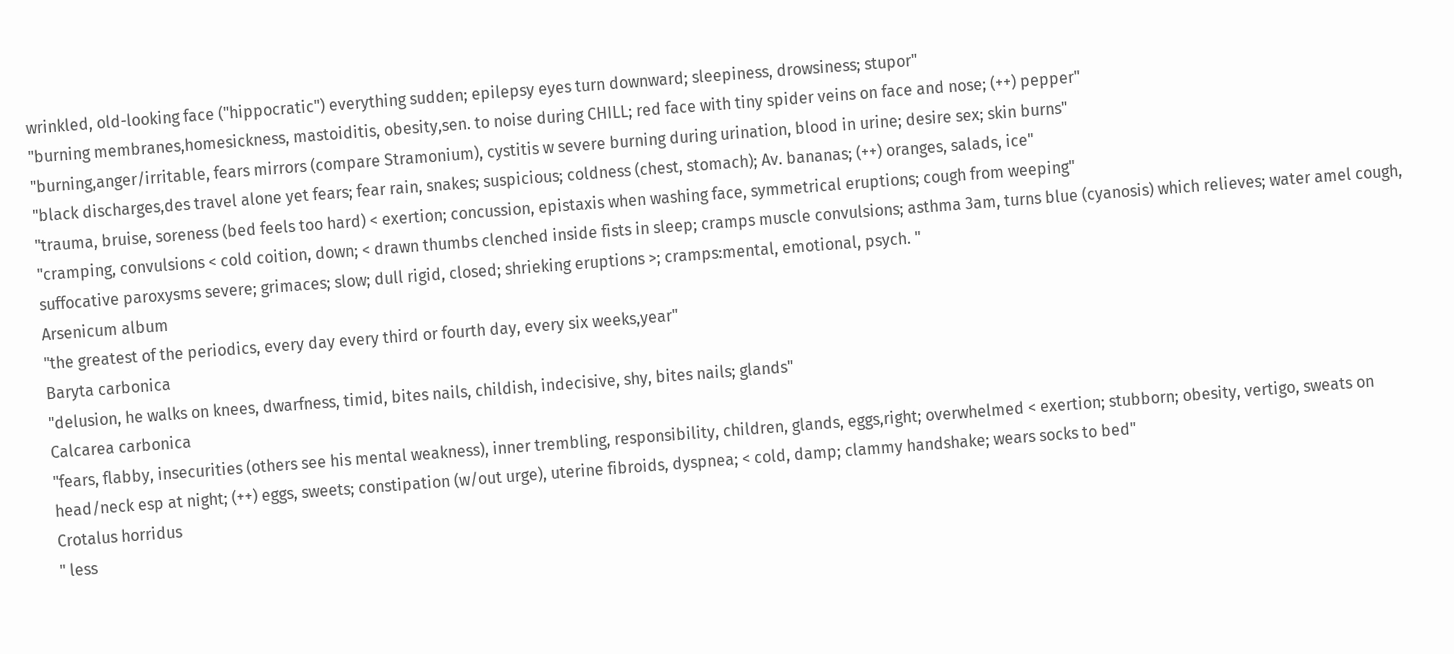wrinkled, old-looking face ("hippocratic") everything sudden; epilepsy eyes turn downward; sleepiness, drowsiness; stupor"
"burning membranes,homesickness, mastoiditis, obesity,sen. to noise during CHILL; red face with tiny spider veins on face and nose; (++) pepper"
"burning,anger/irritable, fears mirrors (compare Stramonium), cystitis w severe burning during urination, blood in urine; desire sex; skin burns"
"black discharges,des travel alone yet fears; fear rain, snakes; suspicious; coldness (chest, stomach); Av. bananas; (++) oranges, salads, ice"
"trauma, bruise, soreness (bed feels too hard) < exertion; concussion, epistaxis when washing face, symmetrical eruptions; cough from weeping"
"cramping, convulsions < cold coition, down; < drawn thumbs clenched inside fists in sleep; cramps muscle convulsions; asthma 3am, turns blue (cyanosis) which relieves; water amel cough, suffocative paroxysms severe; grimaces; slow; dull rigid, closed; shrieking eruptions >; cramps:mental, emotional, psych. "
Arsenicum album
"the greatest of the periodics, every day every third or fourth day, every six weeks,year"
Baryta carbonica
"delusion, he walks on knees, dwarfness, timid, bites nails, childish, indecisive, shy, bites nails; glands"
Calcarea carbonica
"fears, flabby, insecurities (others see his mental weakness), inner trembling, responsibility, children, glands, eggs,right; overwhelmed < exertion; stubborn; obesity, vertigo, sweats on head/neck esp at night; (++) eggs, sweets; constipation (w/out urge), uterine fibroids, dyspnea; < cold, damp; clammy handshake; wears socks to bed"
Crotalus horridus
" less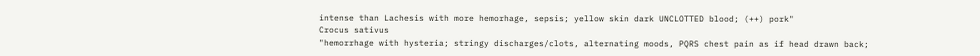intense than Lachesis with more hemorhage, sepsis; yellow skin dark UNCLOTTED blood; (++) pork"
Crocus sativus
"hemorrhage with hysteria; stringy discharges/clots, alternating moods, PQRS chest pain as if head drawn back;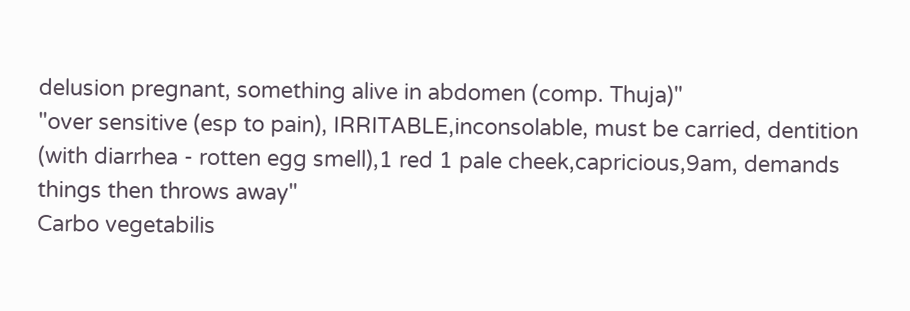delusion pregnant, something alive in abdomen (comp. Thuja)"
"over sensitive (esp to pain), IRRITABLE,inconsolable, must be carried, dentition (with diarrhea - rotten egg smell),1 red 1 pale cheek,capricious,9am, demands things then throws away"
Carbo vegetabilis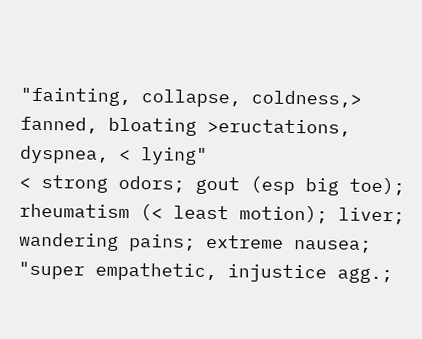"fainting, collapse, coldness,> fanned, bloating >eructations, dyspnea, < lying"
< strong odors; gout (esp big toe); rheumatism (< least motion); liver; wandering pains; extreme nausea;
"super empathetic, injustice agg.;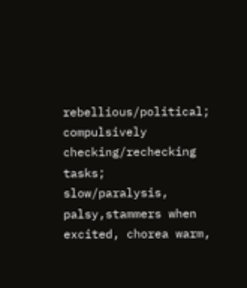rebellious/political; compulsively checking/rechecking tasks; slow/paralysis, palsy,stammers when excited, chorea warm,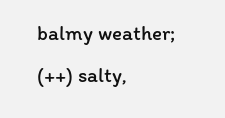balmy weather; (++) salty,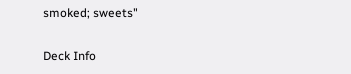smoked; sweets"

Deck Info